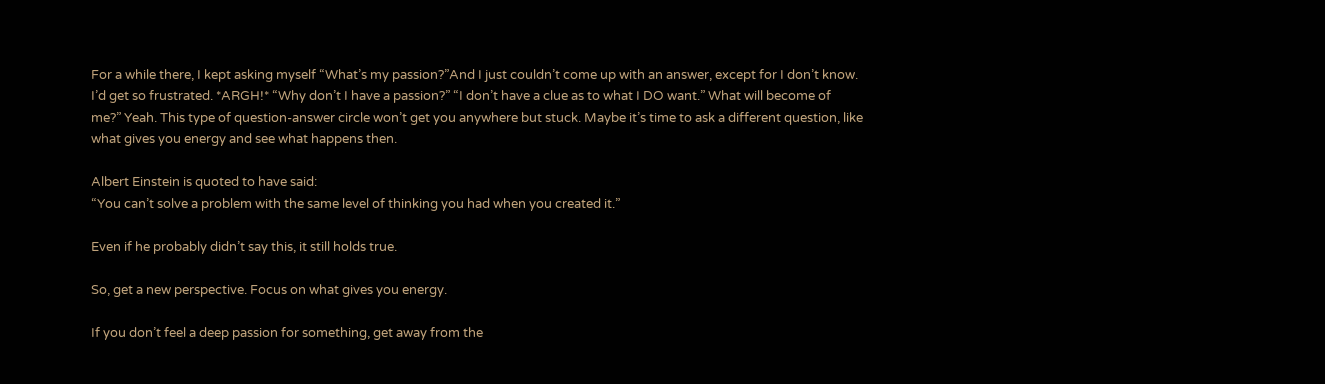For a while there, I kept asking myself “What’s my passion?”And I just couldn’t come up with an answer, except for I don’t know. I’d get so frustrated. *ARGH!* “Why don’t I have a passion?” “I don’t have a clue as to what I DO want.” What will become of me?” Yeah. This type of question-answer circle won’t get you anywhere but stuck. Maybe it’s time to ask a different question, like what gives you energy and see what happens then.

Albert Einstein is quoted to have said:
“You can’t solve a problem with the same level of thinking you had when you created it.”

Even if he probably didn’t say this, it still holds true.

So, get a new perspective. Focus on what gives you energy.

If you don’t feel a deep passion for something, get away from the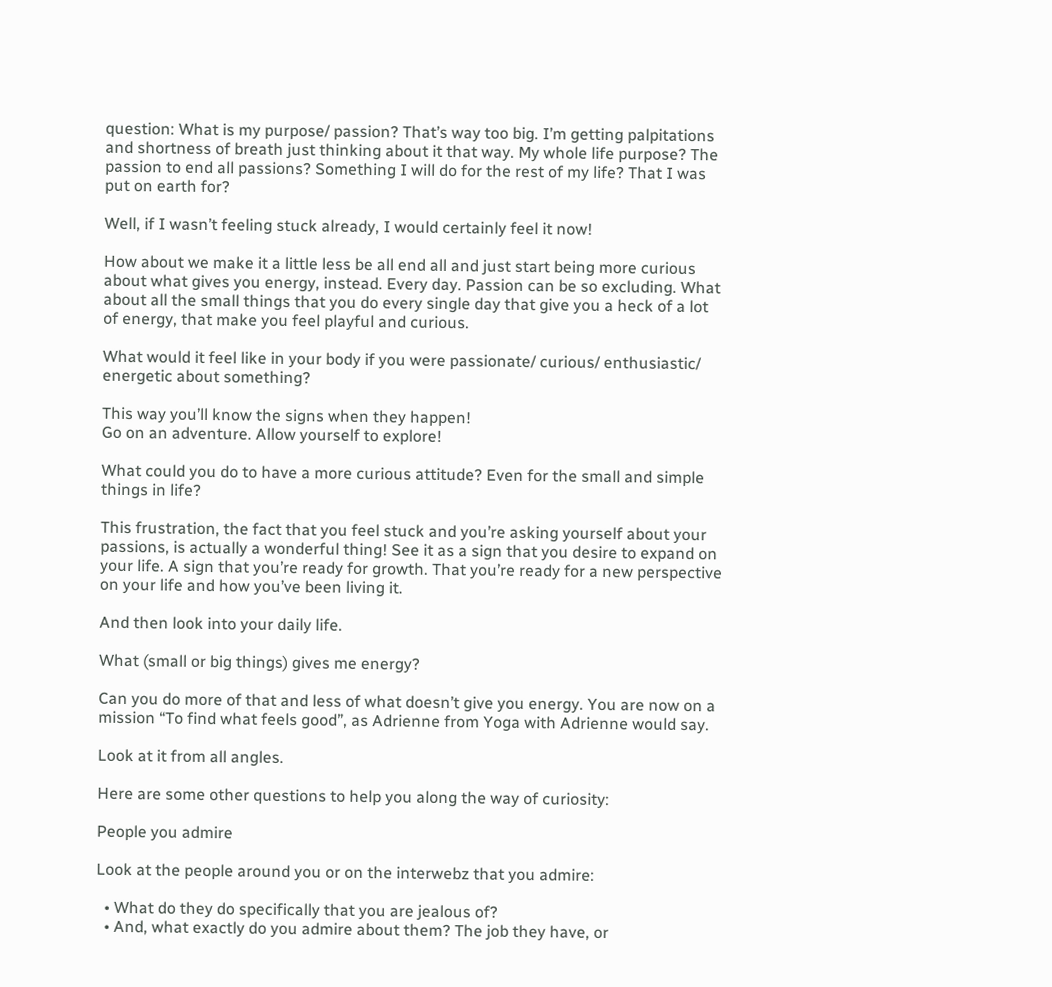question: What is my purpose/ passion? That’s way too big. I’m getting palpitations and shortness of breath just thinking about it that way. My whole life purpose? The passion to end all passions? Something I will do for the rest of my life? That I was put on earth for?

Well, if I wasn’t feeling stuck already, I would certainly feel it now!

How about we make it a little less be all end all and just start being more curious about what gives you energy, instead. Every day. Passion can be so excluding. What about all the small things that you do every single day that give you a heck of a lot of energy, that make you feel playful and curious.

What would it feel like in your body if you were passionate/ curious/ enthusiastic/ energetic about something?

This way you’ll know the signs when they happen!
Go on an adventure. Allow yourself to explore!

What could you do to have a more curious attitude? Even for the small and simple things in life?

This frustration, the fact that you feel stuck and you’re asking yourself about your passions, is actually a wonderful thing! See it as a sign that you desire to expand on your life. A sign that you’re ready for growth. That you’re ready for a new perspective on your life and how you’ve been living it.

And then look into your daily life.

What (small or big things) gives me energy?

Can you do more of that and less of what doesn’t give you energy. You are now on a mission “To find what feels good”, as Adrienne from Yoga with Adrienne would say.

Look at it from all angles.

Here are some other questions to help you along the way of curiosity:

People you admire

Look at the people around you or on the interwebz that you admire:

  • What do they do specifically that you are jealous of?
  • And, what exactly do you admire about them? The job they have, or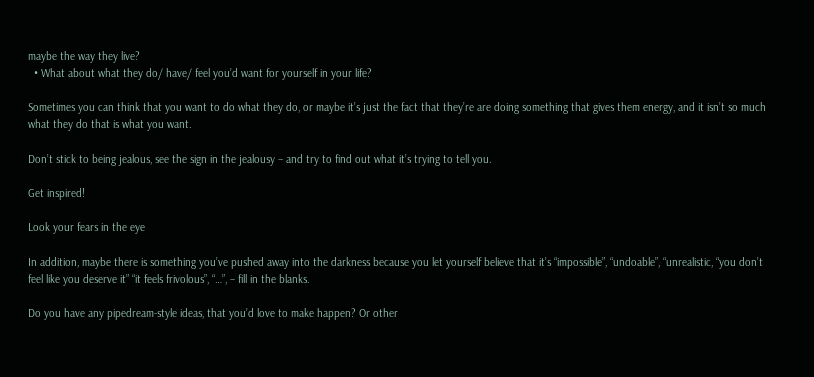maybe the way they live?
  • What about what they do/ have/ feel you’d want for yourself in your life?

Sometimes you can think that you want to do what they do, or maybe it’s just the fact that they’re are doing something that gives them energy, and it isn’t so much what they do that is what you want.

Don’t stick to being jealous, see the sign in the jealousy – and try to find out what it’s trying to tell you.

Get inspired!

Look your fears in the eye

In addition, maybe there is something you’ve pushed away into the darkness because you let yourself believe that it’s “impossible”, “undoable”, “unrealistic, “you don’t feel like you deserve it” “it feels frivolous”, “…”, – fill in the blanks.

Do you have any pipedream-style ideas, that you’d love to make happen? Or other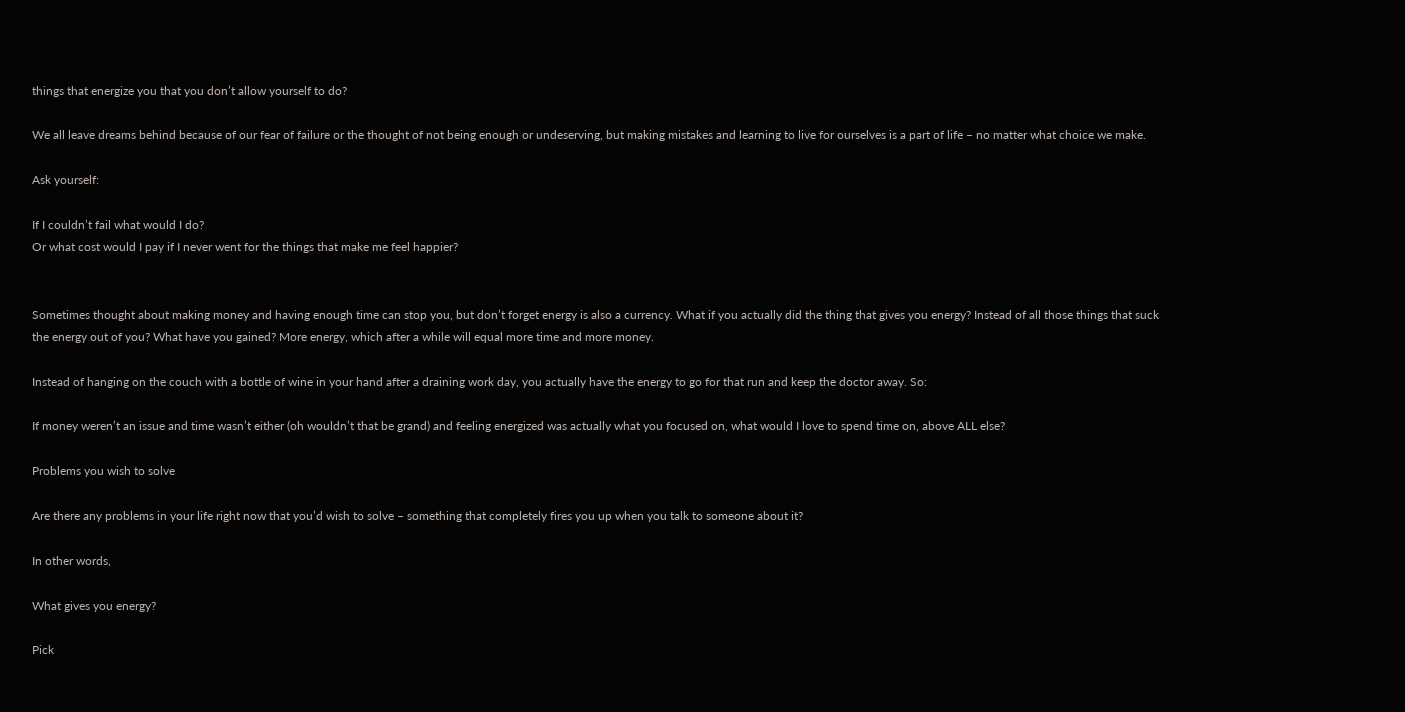things that energize you that you don’t allow yourself to do?

We all leave dreams behind because of our fear of failure or the thought of not being enough or undeserving, but making mistakes and learning to live for ourselves is a part of life – no matter what choice we make.

Ask yourself:

If I couldn’t fail what would I do?
Or what cost would I pay if I never went for the things that make me feel happier?


Sometimes thought about making money and having enough time can stop you, but don’t forget energy is also a currency. What if you actually did the thing that gives you energy? Instead of all those things that suck the energy out of you? What have you gained? More energy, which after a while will equal more time and more money.

Instead of hanging on the couch with a bottle of wine in your hand after a draining work day, you actually have the energy to go for that run and keep the doctor away. So:

If money weren’t an issue and time wasn’t either (oh wouldn’t that be grand) and feeling energized was actually what you focused on, what would I love to spend time on, above ALL else?

Problems you wish to solve

Are there any problems in your life right now that you’d wish to solve – something that completely fires you up when you talk to someone about it?

In other words,

What gives you energy?

Pick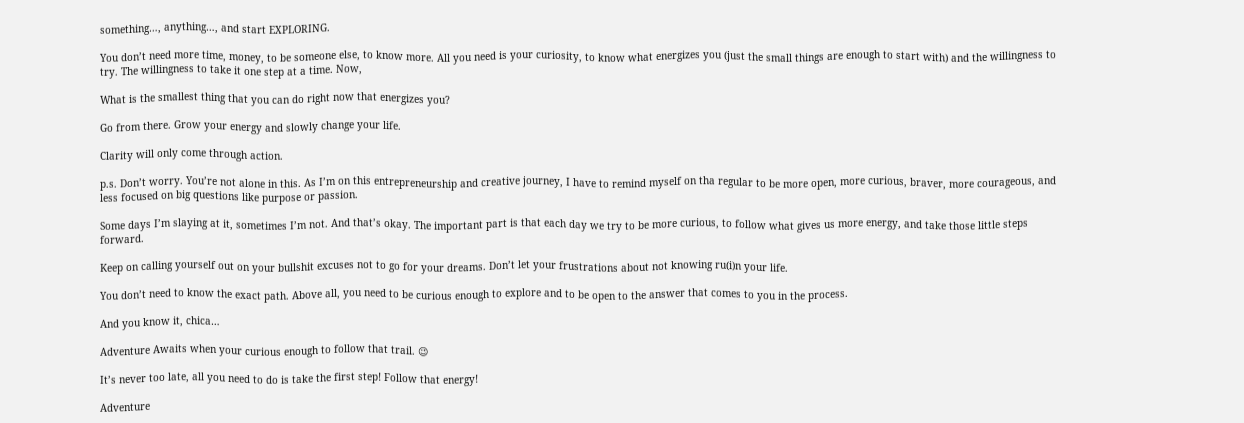something…, anything…, and start EXPLORING.

You don’t need more time, money, to be someone else, to know more. All you need is your curiosity, to know what energizes you (just the small things are enough to start with) and the willingness to try. The willingness to take it one step at a time. Now,

What is the smallest thing that you can do right now that energizes you?

Go from there. Grow your energy and slowly change your life.

Clarity will only come through action.

p.s. Don’t worry. You’re not alone in this. As I’m on this entrepreneurship and creative journey, I have to remind myself on tha regular to be more open, more curious, braver, more courageous, and less focused on big questions like purpose or passion.

Some days I’m slaying at it, sometimes I’m not. And that’s okay. The important part is that each day we try to be more curious, to follow what gives us more energy, and take those little steps forward.

Keep on calling yourself out on your bullshit excuses not to go for your dreams. Don’t let your frustrations about not knowing ru(i)n your life.

You don’t need to know the exact path. Above all, you need to be curious enough to explore and to be open to the answer that comes to you in the process.

And you know it, chica…

Adventure Awaits when your curious enough to follow that trail. 😉

It’s never too late, all you need to do is take the first step! Follow that energy!

Adventure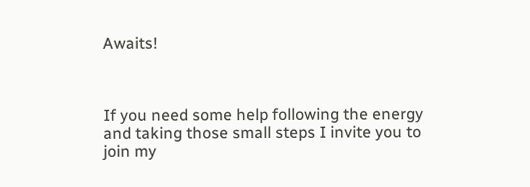Awaits!



If you need some help following the energy and taking those small steps I invite you to join my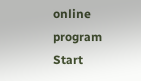online program Start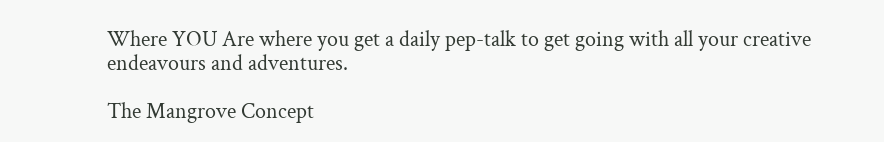Where YOU Are where you get a daily pep-talk to get going with all your creative endeavours and adventures.

The Mangrove Concept